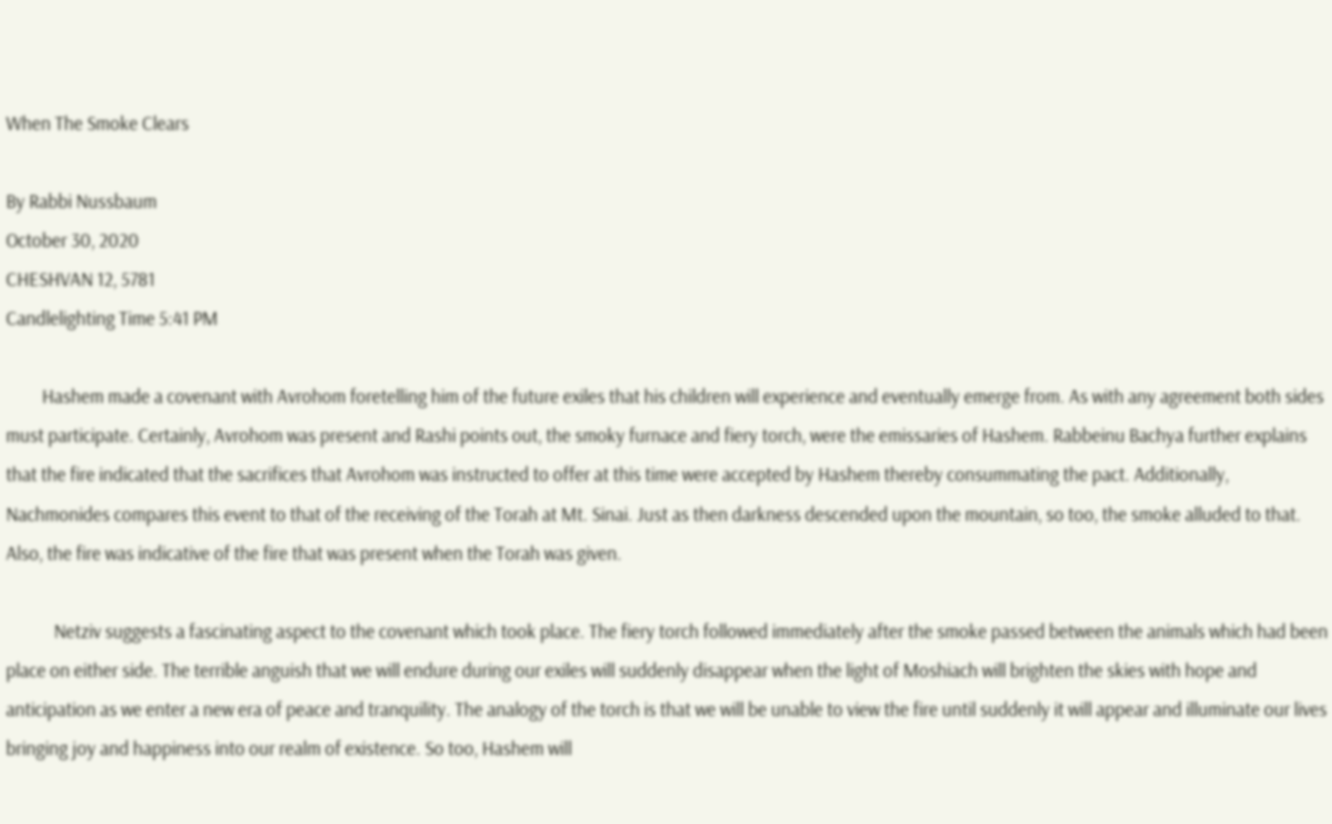When The Smoke Clears

By Rabbi Nussbaum
October 30, 2020
CHESHVAN 12, 5781
Candlelighting Time 5:41 PM

         Hashem made a covenant with Avrohom foretelling him of the future exiles that his children will experience and eventually emerge from. As with any agreement both sides must participate. Certainly, Avrohom was present and Rashi points out, the smoky furnace and fiery torch, were the emissaries of Hashem. Rabbeinu Bachya further explains that the fire indicated that the sacrifices that Avrohom was instructed to offer at this time were accepted by Hashem thereby consummating the pact. Additionally, Nachmonides compares this event to that of the receiving of the Torah at Mt. Sinai. Just as then darkness descended upon the mountain, so too, the smoke alluded to that. Also, the fire was indicative of the fire that was present when the Torah was given.

            Netziv suggests a fascinating aspect to the covenant which took place. The fiery torch followed immediately after the smoke passed between the animals which had been place on either side. The terrible anguish that we will endure during our exiles will suddenly disappear when the light of Moshiach will brighten the skies with hope and anticipation as we enter a new era of peace and tranquility. The analogy of the torch is that we will be unable to view the fire until suddenly it will appear and illuminate our lives bringing joy and happiness into our realm of existence. So too, Hashem will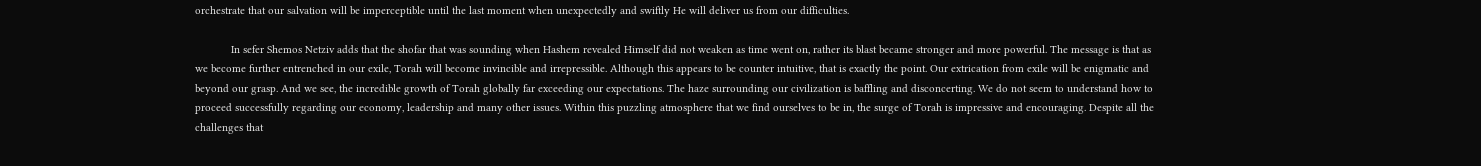orchestrate that our salvation will be imperceptible until the last moment when unexpectedly and swiftly He will deliver us from our difficulties.

            In sefer Shemos Netziv adds that the shofar that was sounding when Hashem revealed Himself did not weaken as time went on, rather its blast became stronger and more powerful. The message is that as we become further entrenched in our exile, Torah will become invincible and irrepressible. Although this appears to be counter intuitive, that is exactly the point. Our extrication from exile will be enigmatic and beyond our grasp. And we see, the incredible growth of Torah globally far exceeding our expectations. The haze surrounding our civilization is baffling and disconcerting. We do not seem to understand how to proceed successfully regarding our economy, leadership and many other issues. Within this puzzling atmosphere that we find ourselves to be in, the surge of Torah is impressive and encouraging. Despite all the challenges that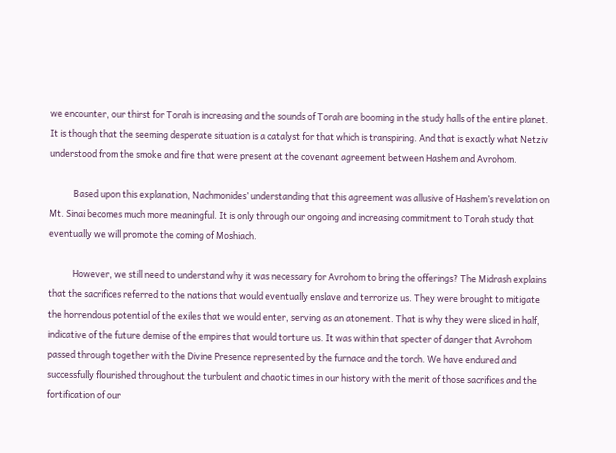we encounter, our thirst for Torah is increasing and the sounds of Torah are booming in the study halls of the entire planet. It is though that the seeming desperate situation is a catalyst for that which is transpiring. And that is exactly what Netziv understood from the smoke and fire that were present at the covenant agreement between Hashem and Avrohom.

            Based upon this explanation, Nachmonides’ understanding that this agreement was allusive of Hashem’s revelation on Mt. Sinai becomes much more meaningful. It is only through our ongoing and increasing commitment to Torah study that eventually we will promote the coming of Moshiach.

            However, we still need to understand why it was necessary for Avrohom to bring the offerings? The Midrash explains that the sacrifices referred to the nations that would eventually enslave and terrorize us. They were brought to mitigate the horrendous potential of the exiles that we would enter, serving as an atonement. That is why they were sliced in half, indicative of the future demise of the empires that would torture us. It was within that specter of danger that Avrohom passed through together with the Divine Presence represented by the furnace and the torch. We have endured and successfully flourished throughout the turbulent and chaotic times in our history with the merit of those sacrifices and the fortification of our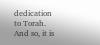dedication to Torah. And so, it is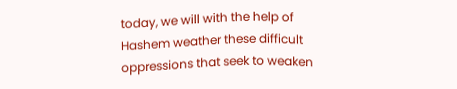today, we will with the help of Hashem weather these difficult oppressions that seek to weaken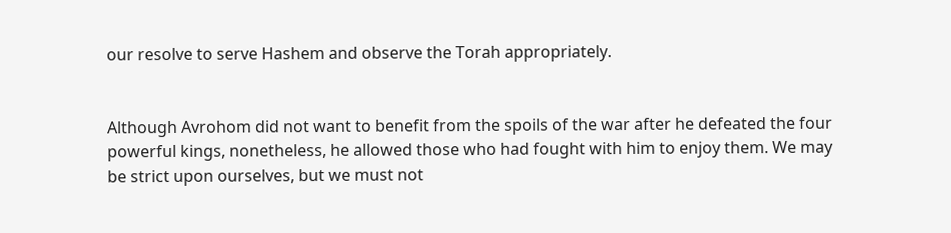our resolve to serve Hashem and observe the Torah appropriately.


Although Avrohom did not want to benefit from the spoils of the war after he defeated the four powerful kings, nonetheless, he allowed those who had fought with him to enjoy them. We may be strict upon ourselves, but we must not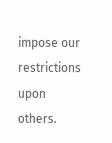impose our restrictions upon others.